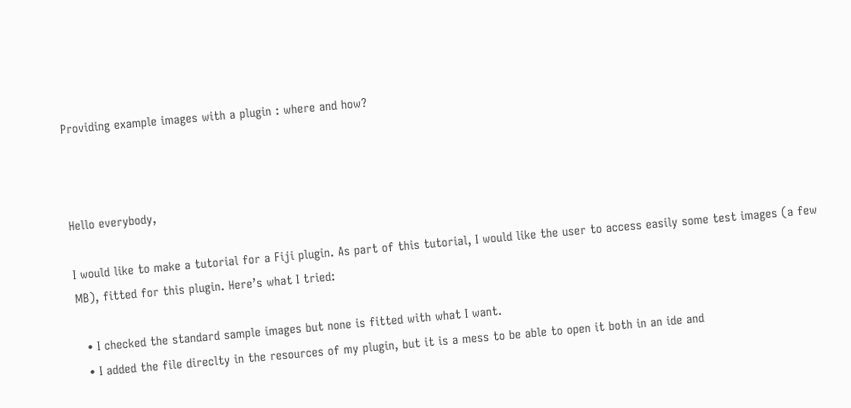Providing example images with a plugin : where and how?



Hello everybody,

I would like to make a tutorial for a Fiji plugin. As part of this tutorial, I would like the user to access easily some test images (a few MB), fitted for this plugin. Here’s what I tried:

  • I checked the standard sample images but none is fitted with what I want.
  • I added the file direclty in the resources of my plugin, but it is a mess to be able to open it both in an ide and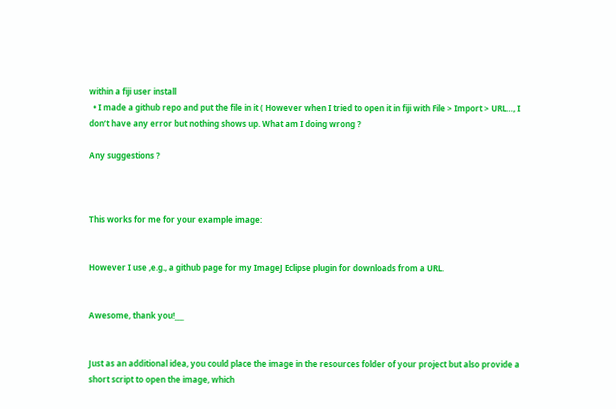within a fiji user install
  • I made a github repo and put the file in it ( However when I tried to open it in fiji with File > Import > URL…, I don’t have any error but nothing shows up. What am I doing wrong ?

Any suggestions ?



This works for me for your example image:


However I use ,e.g., a github page for my ImageJ Eclipse plugin for downloads from a URL.


Awesome, thank you!___


Just as an additional idea, you could place the image in the resources folder of your project but also provide a short script to open the image, which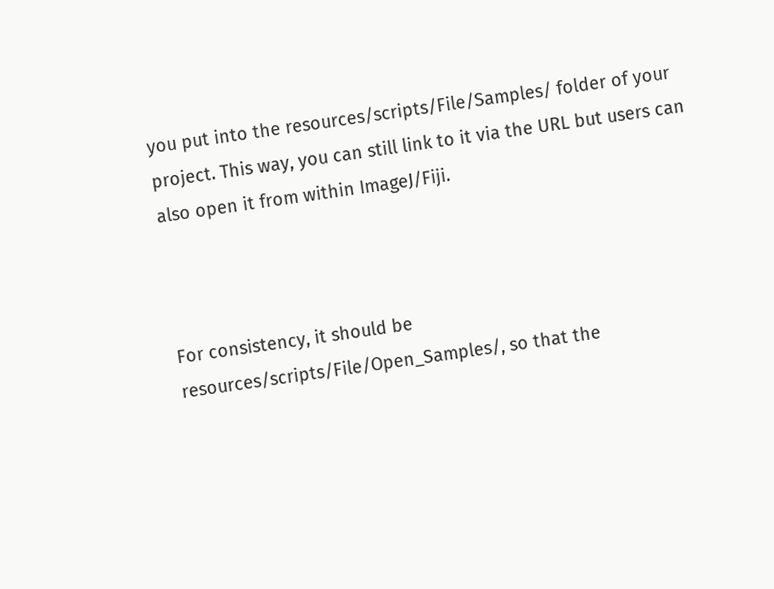you put into the resources/scripts/File/Samples/ folder of your project. This way, you can still link to it via the URL but users can also open it from within ImageJ/Fiji.



For consistency, it should be resources/scripts/File/Open_Samples/, so that the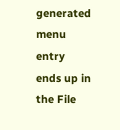generated menu entry ends up in the File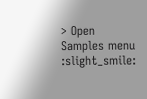> Open Samples menu :slight_smile: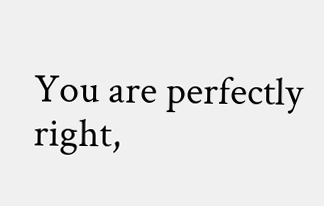You are perfectly right,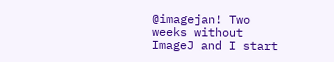@imagejan! Two weeks without ImageJ and I start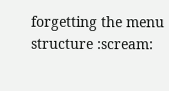forgetting the menu structure :scream: